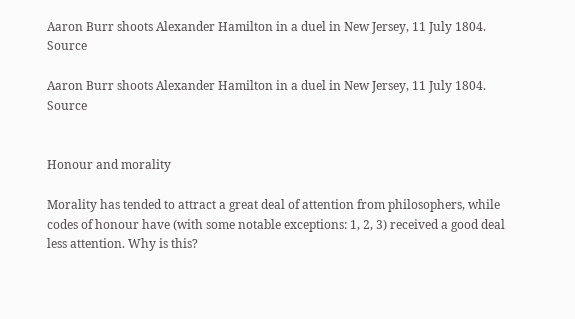Aaron Burr shoots Alexander Hamilton in a duel in New Jersey, 11 July 1804.  Source

Aaron Burr shoots Alexander Hamilton in a duel in New Jersey, 11 July 1804. Source


Honour and morality

Morality has tended to attract a great deal of attention from philosophers, while codes of honour have (with some notable exceptions: 1, 2, 3) received a good deal less attention. Why is this?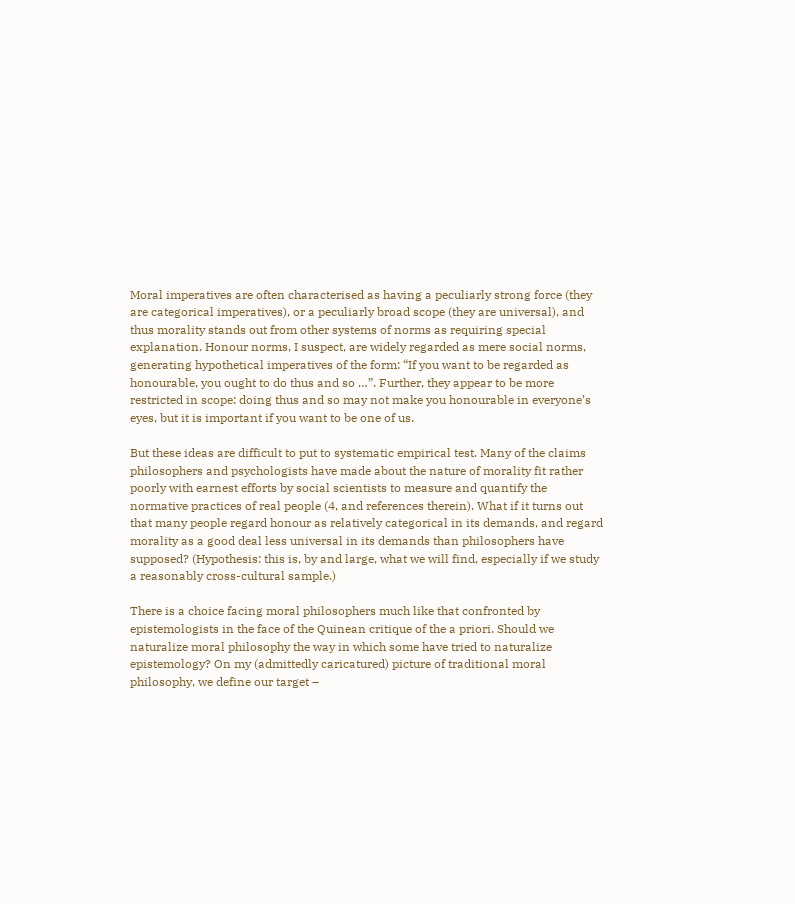Moral imperatives are often characterised as having a peculiarly strong force (they are categorical imperatives), or a peculiarly broad scope (they are universal), and thus morality stands out from other systems of norms as requiring special explanation. Honour norms, I suspect, are widely regarded as mere social norms, generating hypothetical imperatives of the form: “If you want to be regarded as honourable, you ought to do thus and so …”. Further, they appear to be more restricted in scope: doing thus and so may not make you honourable in everyone’s eyes, but it is important if you want to be one of us.

But these ideas are difficult to put to systematic empirical test. Many of the claims philosophers and psychologists have made about the nature of morality fit rather poorly with earnest efforts by social scientists to measure and quantify the normative practices of real people (4, and references therein). What if it turns out that many people regard honour as relatively categorical in its demands, and regard morality as a good deal less universal in its demands than philosophers have supposed? (Hypothesis: this is, by and large, what we will find, especially if we study a reasonably cross-cultural sample.)

There is a choice facing moral philosophers much like that confronted by epistemologists in the face of the Quinean critique of the a priori. Should we naturalize moral philosophy the way in which some have tried to naturalize epistemology? On my (admittedly caricatured) picture of traditional moral philosophy, we define our target –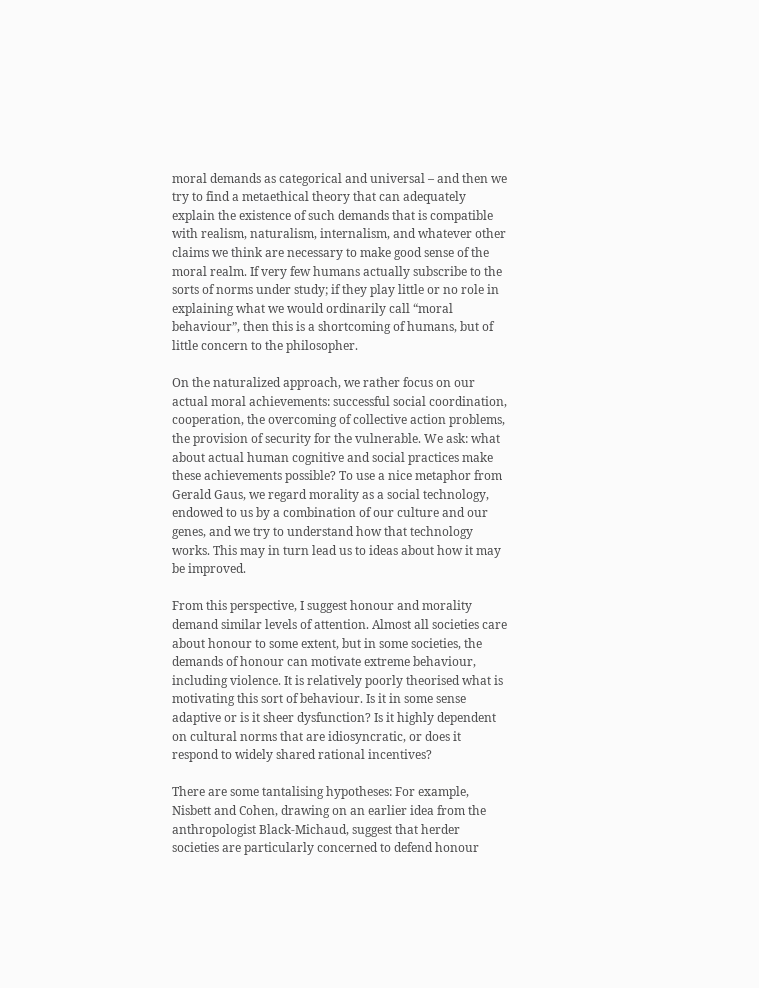moral demands as categorical and universal – and then we try to find a metaethical theory that can adequately explain the existence of such demands that is compatible with realism, naturalism, internalism, and whatever other claims we think are necessary to make good sense of the moral realm. If very few humans actually subscribe to the sorts of norms under study; if they play little or no role in explaining what we would ordinarily call “moral behaviour”, then this is a shortcoming of humans, but of little concern to the philosopher.

On the naturalized approach, we rather focus on our actual moral achievements: successful social coordination, cooperation, the overcoming of collective action problems, the provision of security for the vulnerable. We ask: what about actual human cognitive and social practices make these achievements possible? To use a nice metaphor from Gerald Gaus, we regard morality as a social technology, endowed to us by a combination of our culture and our genes, and we try to understand how that technology works. This may in turn lead us to ideas about how it may be improved.

From this perspective, I suggest honour and morality demand similar levels of attention. Almost all societies care about honour to some extent, but in some societies, the demands of honour can motivate extreme behaviour, including violence. It is relatively poorly theorised what is motivating this sort of behaviour. Is it in some sense adaptive or is it sheer dysfunction? Is it highly dependent on cultural norms that are idiosyncratic, or does it respond to widely shared rational incentives?

There are some tantalising hypotheses: For example, Nisbett and Cohen, drawing on an earlier idea from the anthropologist Black-Michaud, suggest that herder societies are particularly concerned to defend honour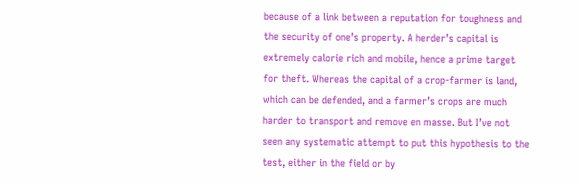because of a link between a reputation for toughness and the security of one’s property. A herder’s capital is extremely calorie rich and mobile, hence a prime target for theft. Whereas the capital of a crop-farmer is land, which can be defended, and a farmer’s crops are much harder to transport and remove en masse. But I’ve not seen any systematic attempt to put this hypothesis to the test, either in the field or by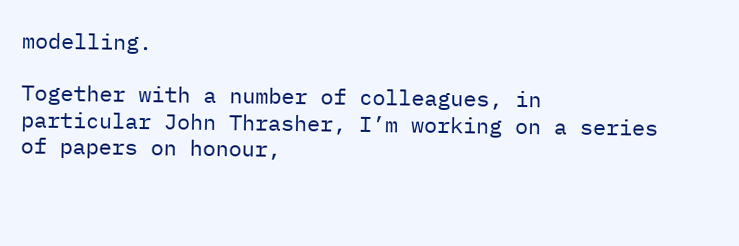modelling.

Together with a number of colleagues, in particular John Thrasher, I’m working on a series of papers on honour,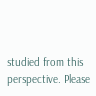studied from this perspective. Please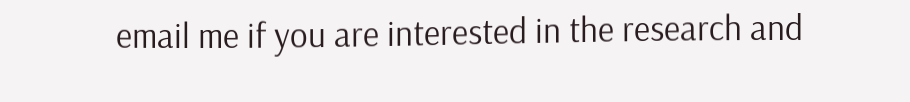email me if you are interested in the research and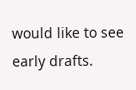would like to see early drafts.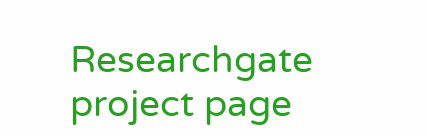Researchgate project page